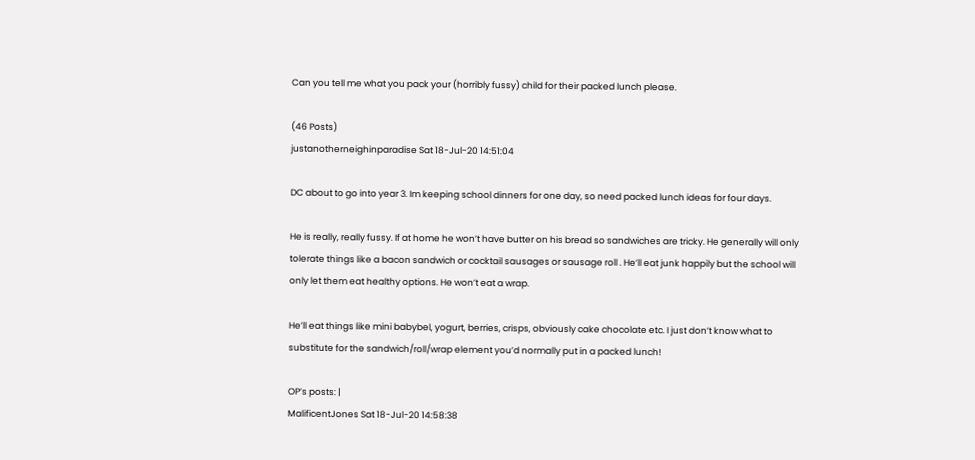Can you tell me what you pack your (horribly fussy) child for their packed lunch please.

(46 Posts)
justanotherneighinparadise Sat 18-Jul-20 14:51:04

DC about to go into year 3. Im keeping school dinners for one day, so need packed lunch ideas for four days.

He is really, really fussy. If at home he won’t have butter on his bread so sandwiches are tricky. He generally will only tolerate things like a bacon sandwich or cocktail sausages or sausage roll . He’ll eat junk happily but the school will only let them eat healthy options. He won’t eat a wrap.

He’ll eat things like mini babybel, yogurt, berries, crisps, obviously cake chocolate etc. I just don’t know what to substitute for the sandwich/roll/wrap element you’d normally put in a packed lunch!

OP’s posts: |
MalificentJones Sat 18-Jul-20 14:58:38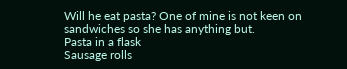Will he eat pasta? One of mine is not keen on sandwiches so she has anything but.
Pasta in a flask
Sausage rolls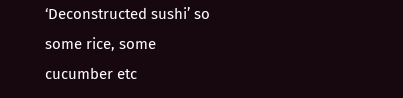‘Deconstructed sushi’ so some rice, some cucumber etc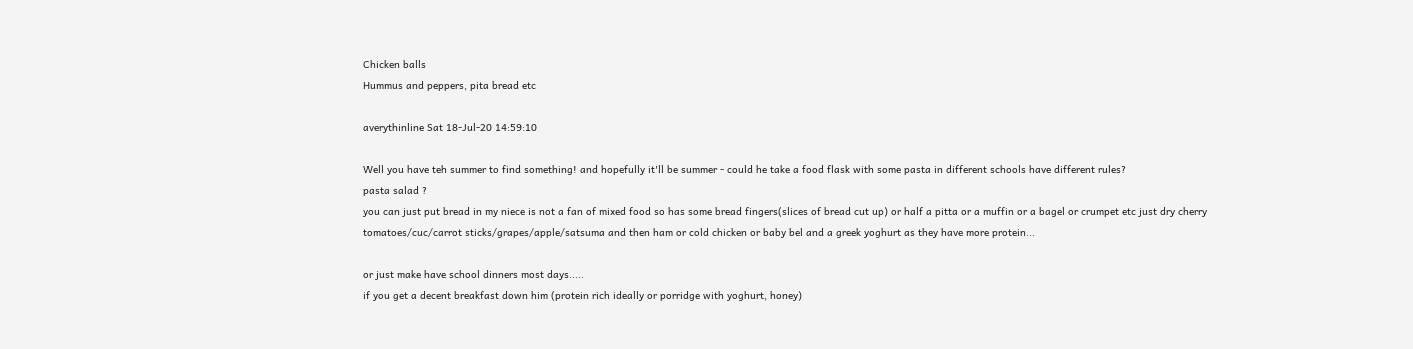Chicken balls
Hummus and peppers, pita bread etc

averythinline Sat 18-Jul-20 14:59:10

Well you have teh summer to find something! and hopefully it'll be summer - could he take a food flask with some pasta in different schools have different rules?
pasta salad ?
you can just put bread in my niece is not a fan of mixed food so has some bread fingers(slices of bread cut up) or half a pitta or a muffin or a bagel or crumpet etc just dry cherry tomatoes/cuc/carrot sticks/grapes/apple/satsuma and then ham or cold chicken or baby bel and a greek yoghurt as they have more protein...

or just make have school dinners most days.....
if you get a decent breakfast down him (protein rich ideally or porridge with yoghurt, honey)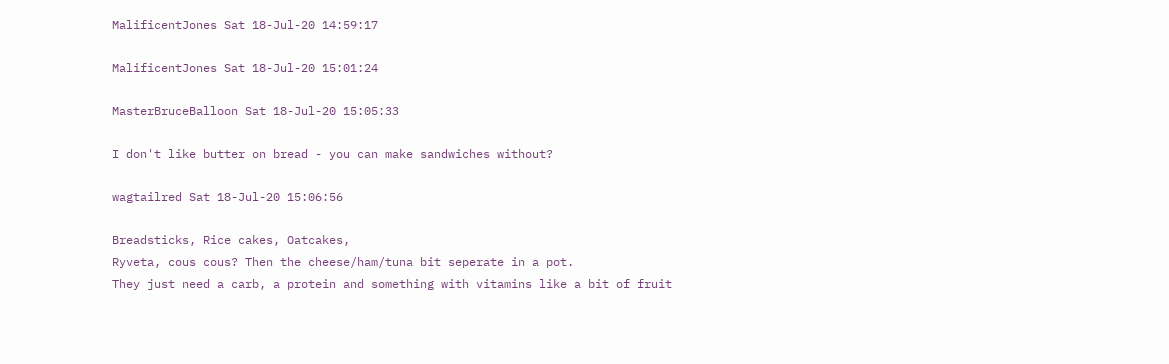MalificentJones Sat 18-Jul-20 14:59:17

MalificentJones Sat 18-Jul-20 15:01:24

MasterBruceBalloon Sat 18-Jul-20 15:05:33

I don't like butter on bread - you can make sandwiches without?

wagtailred Sat 18-Jul-20 15:06:56

Breadsticks, Rice cakes, Oatcakes,
Ryveta, cous cous? Then the cheese/ham/tuna bit seperate in a pot.
They just need a carb, a protein and something with vitamins like a bit of fruit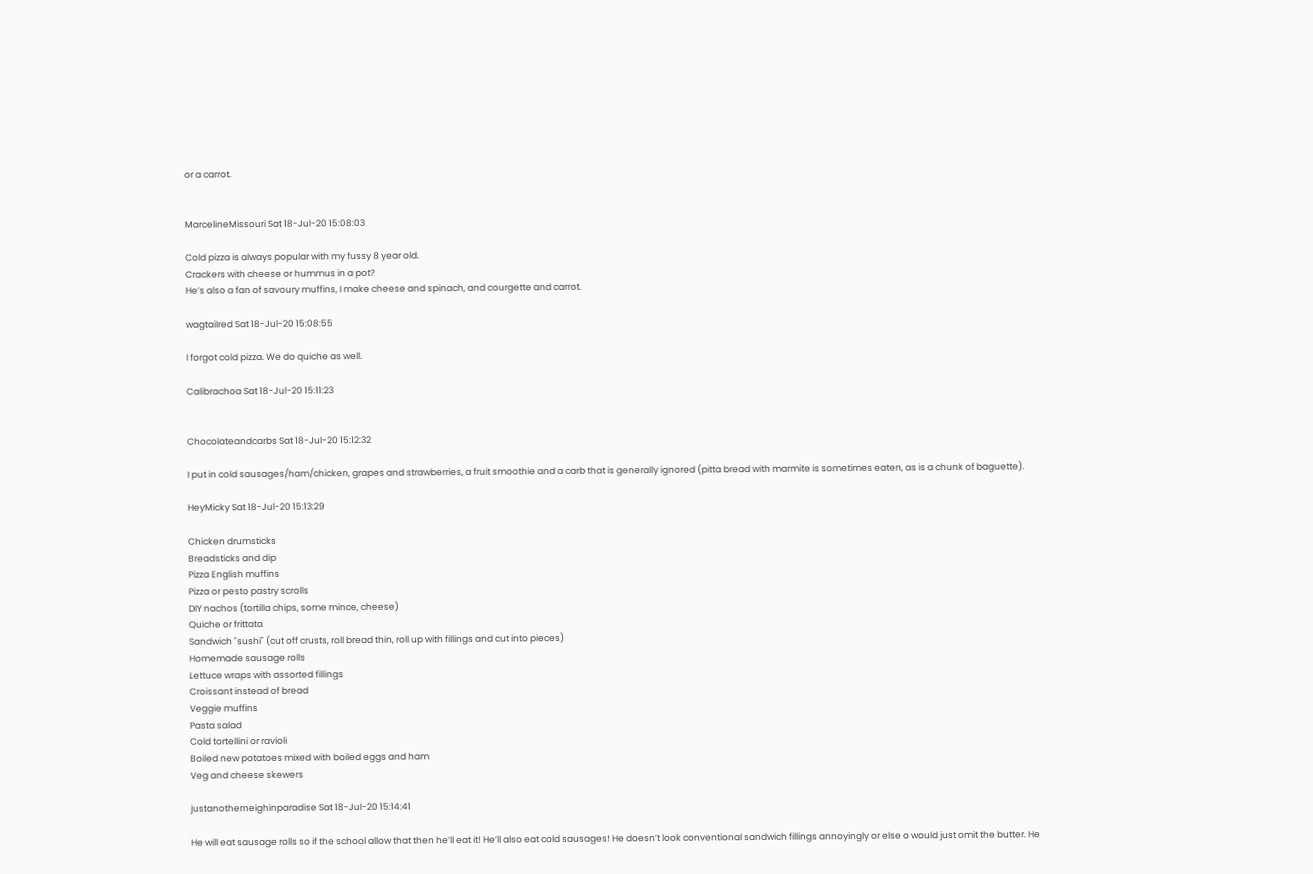or a carrot.


MarcelineMissouri Sat 18-Jul-20 15:08:03

Cold pizza is always popular with my fussy 8 year old.
Crackers with cheese or hummus in a pot?
He’s also a fan of savoury muffins, I make cheese and spinach, and courgette and carrot.

wagtailred Sat 18-Jul-20 15:08:55

I forgot cold pizza. We do quiche as well.

Calibrachoa Sat 18-Jul-20 15:11:23


Chocolateandcarbs Sat 18-Jul-20 15:12:32

I put in cold sausages/ham/chicken, grapes and strawberries, a fruit smoothie and a carb that is generally ignored (pitta bread with marmite is sometimes eaten, as is a chunk of baguette).

HeyMicky Sat 18-Jul-20 15:13:29

Chicken drumsticks
Breadsticks and dip
Pizza English muffins
Pizza or pesto pastry scrolls
DIY nachos (tortilla chips, some mince, cheese)
Quiche or frittata
Sandwich "sushi" (cut off crusts, roll bread thin, roll up with fillings and cut into pieces)
Homemade sausage rolls
Lettuce wraps with assorted fillings
Croissant instead of bread
Veggie muffins
Pasta salad
Cold tortellini or ravioli
Boiled new potatoes mixed with boiled eggs and ham
Veg and cheese skewers

justanotherneighinparadise Sat 18-Jul-20 15:14:41

He will eat sausage rolls so if the school allow that then he’ll eat it! He’ll also eat cold sausages! He doesn’t look conventional sandwich fillings annoyingly or else o would just omit the butter. He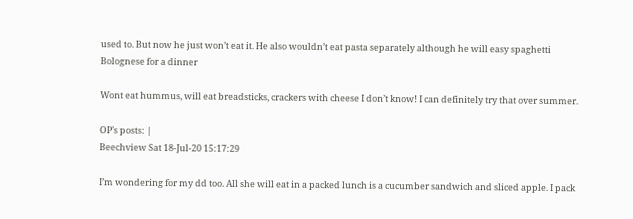used to. But now he just won’t eat it. He also wouldn’t eat pasta separately although he will easy spaghetti Bolognese for a dinner

Wont eat hummus, will eat breadsticks, crackers with cheese I don’t know! I can definitely try that over summer.

OP’s posts: |
Beechview Sat 18-Jul-20 15:17:29

I’m wondering for my dd too. All she will eat in a packed lunch is a cucumber sandwich and sliced apple. I pack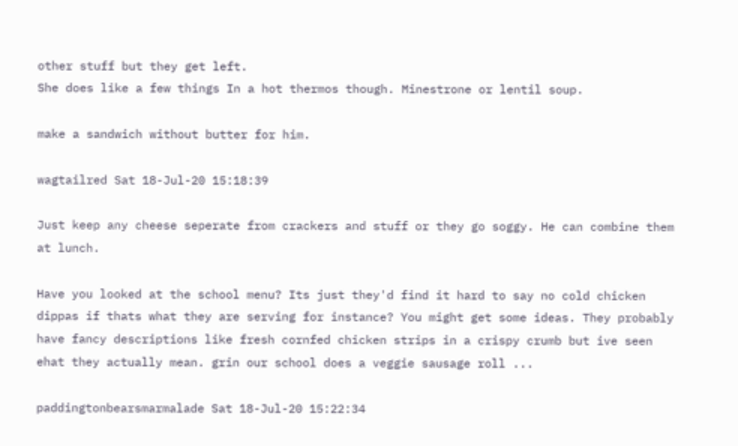other stuff but they get left.
She does like a few things In a hot thermos though. Minestrone or lentil soup.

make a sandwich without butter for him.

wagtailred Sat 18-Jul-20 15:18:39

Just keep any cheese seperate from crackers and stuff or they go soggy. He can combine them at lunch.

Have you looked at the school menu? Its just they'd find it hard to say no cold chicken dippas if thats what they are serving for instance? You might get some ideas. They probably have fancy descriptions like fresh cornfed chicken strips in a crispy crumb but ive seen ehat they actually mean. grin our school does a veggie sausage roll ...

paddingtonbearsmarmalade Sat 18-Jul-20 15:22:34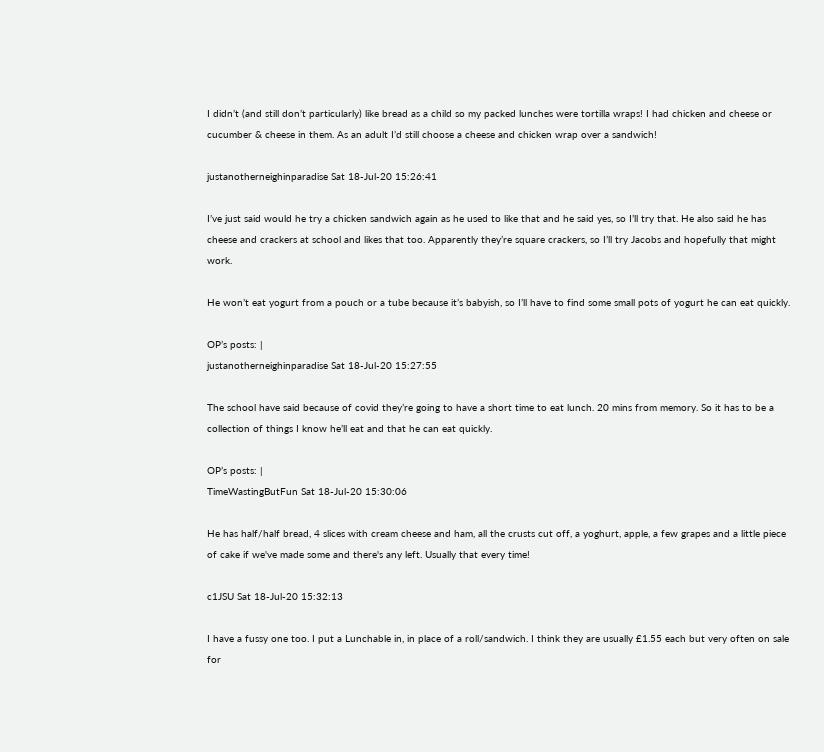I didn’t (and still don’t particularly) like bread as a child so my packed lunches were tortilla wraps! I had chicken and cheese or cucumber & cheese in them. As an adult I’d still choose a cheese and chicken wrap over a sandwich!

justanotherneighinparadise Sat 18-Jul-20 15:26:41

I’ve just said would he try a chicken sandwich again as he used to like that and he said yes, so I’ll try that. He also said he has cheese and crackers at school and likes that too. Apparently they’re square crackers, so I’ll try Jacobs and hopefully that might work.

He won’t eat yogurt from a pouch or a tube because it’s babyish, so I’ll have to find some small pots of yogurt he can eat quickly.

OP’s posts: |
justanotherneighinparadise Sat 18-Jul-20 15:27:55

The school have said because of covid they’re going to have a short time to eat lunch. 20 mins from memory. So it has to be a collection of things I know he’ll eat and that he can eat quickly.

OP’s posts: |
TimeWastingButFun Sat 18-Jul-20 15:30:06

He has half/half bread, 4 slices with cream cheese and ham, all the crusts cut off, a yoghurt, apple, a few grapes and a little piece of cake if we've made some and there's any left. Usually that every time!

c1JSU Sat 18-Jul-20 15:32:13

I have a fussy one too. I put a Lunchable in, in place of a roll/sandwich. I think they are usually £1.55 each but very often on sale for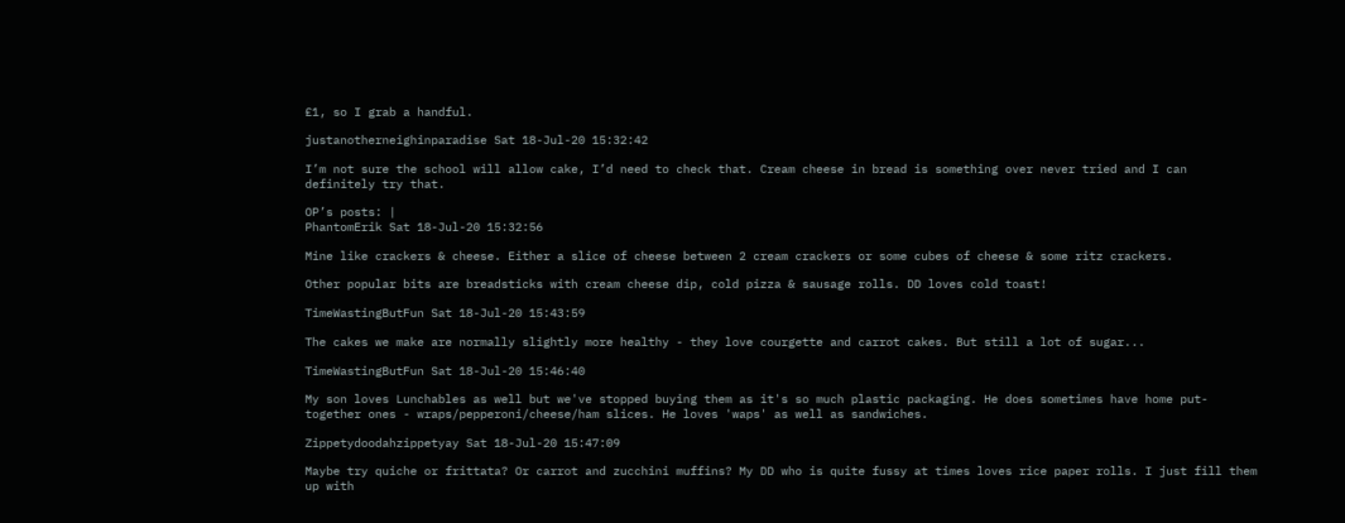£1, so I grab a handful.

justanotherneighinparadise Sat 18-Jul-20 15:32:42

I’m not sure the school will allow cake, I’d need to check that. Cream cheese in bread is something over never tried and I can definitely try that.

OP’s posts: |
PhantomErik Sat 18-Jul-20 15:32:56

Mine like crackers & cheese. Either a slice of cheese between 2 cream crackers or some cubes of cheese & some ritz crackers.

Other popular bits are breadsticks with cream cheese dip, cold pizza & sausage rolls. DD loves cold toast!

TimeWastingButFun Sat 18-Jul-20 15:43:59

The cakes we make are normally slightly more healthy - they love courgette and carrot cakes. But still a lot of sugar...

TimeWastingButFun Sat 18-Jul-20 15:46:40

My son loves Lunchables as well but we've stopped buying them as it's so much plastic packaging. He does sometimes have home put-together ones - wraps/pepperoni/cheese/ham slices. He loves 'waps' as well as sandwiches.

Zippetydoodahzippetyay Sat 18-Jul-20 15:47:09

Maybe try quiche or frittata? Or carrot and zucchini muffins? My DD who is quite fussy at times loves rice paper rolls. I just fill them up with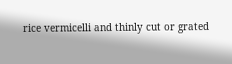rice vermicelli and thinly cut or grated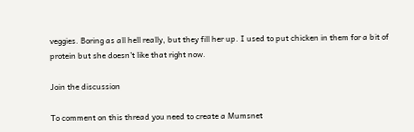veggies. Boring as all hell really, but they fill her up. I used to put chicken in them for a bit of protein but she doesn't like that right now.

Join the discussion

To comment on this thread you need to create a Mumsnet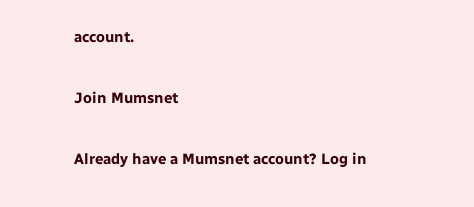account.

Join Mumsnet

Already have a Mumsnet account? Log in